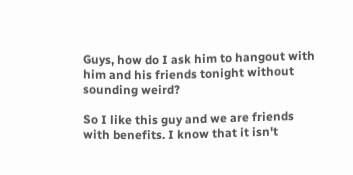Guys, how do I ask him to hangout with him and his friends tonight without sounding weird?

So I like this guy and we are friends with benefits. I know that it isn't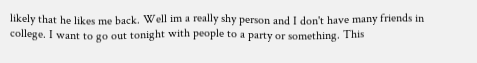likely that he likes me back. Well im a really shy person and I don't have many friends in college. I want to go out tonight with people to a party or something. This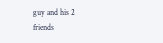guy and his 2
friends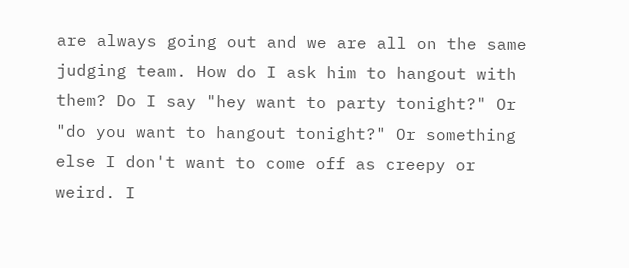are always going out and we are all on the same judging team. How do I ask him to hangout with them? Do I say "hey want to party tonight?" Or "do you want to hangout tonight?" Or something else I don't want to come off as creepy or weird. I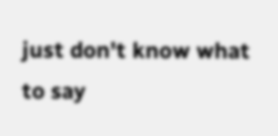just don't know what to say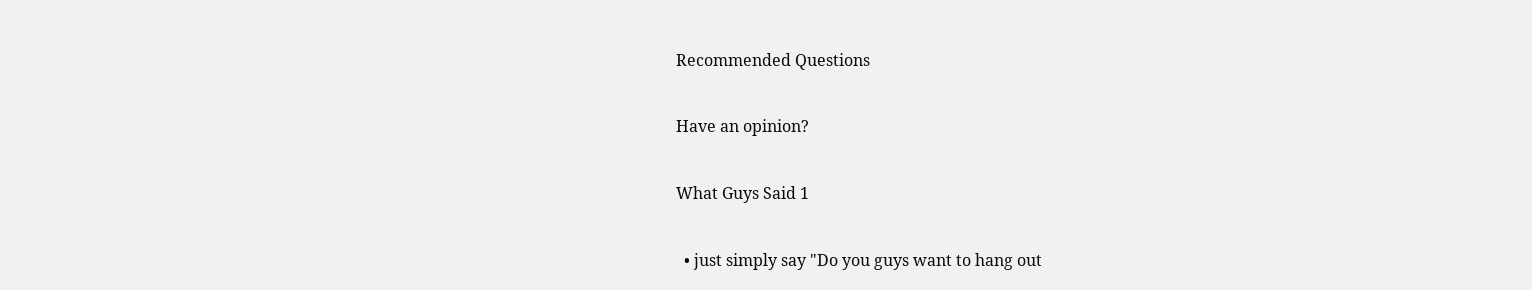Recommended Questions

Have an opinion?

What Guys Said 1

  • just simply say "Do you guys want to hang out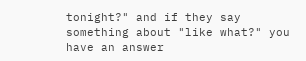tonight?" and if they say something about "like what?" you have an answer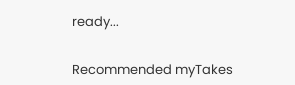ready...


Recommended myTakes